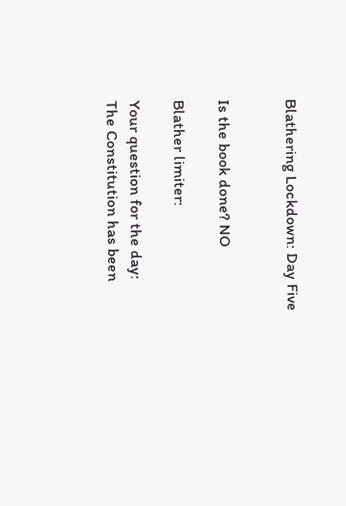Blathering Lockdown: Day Five


Is the book done? NO

Blather limiter:

Your question for the day:
The Constitution has been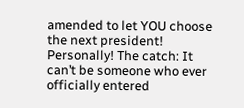amended to let YOU choose the next president! Personally! The catch: It can’t be someone who ever officially entered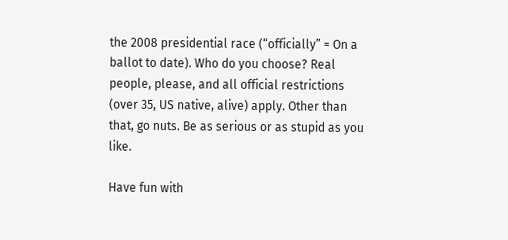the 2008 presidential race (“officially” = On a ballot to date). Who do you choose? Real people, please, and all official restrictions (over 35, US native, alive) apply. Other than that, go nuts. Be as serious or as stupid as you like.

Have fun with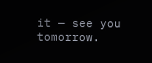it — see you tomorrow.